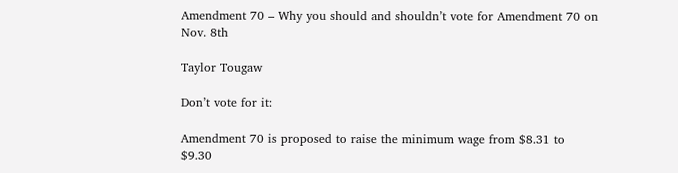Amendment 70 – Why you should and shouldn’t vote for Amendment 70 on Nov. 8th

Taylor Tougaw

Don’t vote for it:

Amendment 70 is proposed to raise the minimum wage from $8.31 to $9.30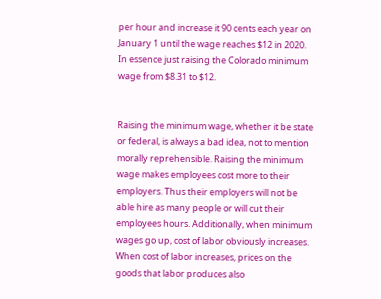per hour and increase it 90 cents each year on January 1 until the wage reaches $12 in 2020. In essence just raising the Colorado minimum wage from $8.31 to $12.


Raising the minimum wage, whether it be state or federal, is always a bad idea, not to mention morally reprehensible. Raising the minimum wage makes employees cost more to their employers. Thus their employers will not be able hire as many people or will cut their employees hours. Additionally, when minimum wages go up, cost of labor obviously increases. When cost of labor increases, prices on the goods that labor produces also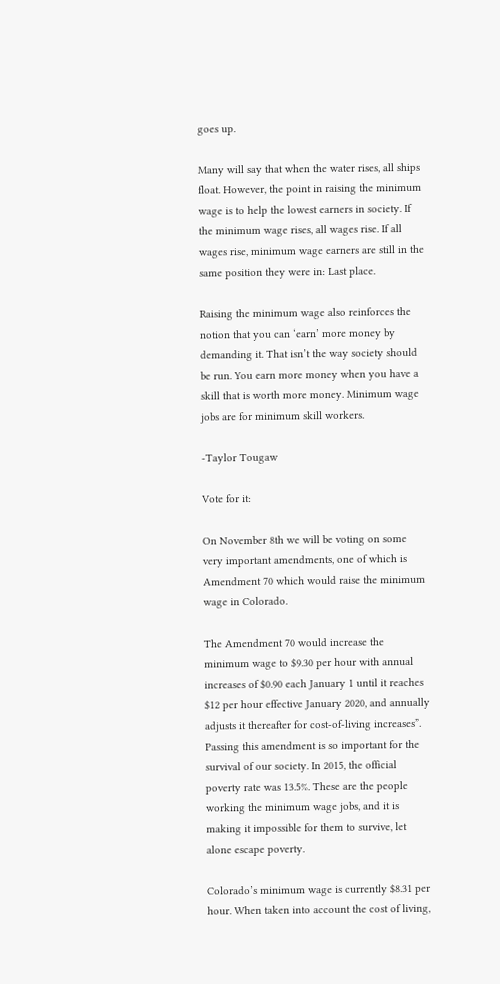goes up.

Many will say that when the water rises, all ships float. However, the point in raising the minimum wage is to help the lowest earners in society. If the minimum wage rises, all wages rise. If all wages rise, minimum wage earners are still in the same position they were in: Last place.

Raising the minimum wage also reinforces the notion that you can ‘earn’ more money by demanding it. That isn’t the way society should be run. You earn more money when you have a skill that is worth more money. Minimum wage jobs are for minimum skill workers.

-Taylor Tougaw

Vote for it:

On November 8th we will be voting on some very important amendments, one of which is Amendment 70 which would raise the minimum wage in Colorado.

The Amendment 70 would increase the minimum wage to $9.30 per hour with annual increases of $0.90 each January 1 until it reaches $12 per hour effective January 2020, and annually adjusts it thereafter for cost-of-living increases”. Passing this amendment is so important for the survival of our society. In 2015, the official poverty rate was 13.5%. These are the people working the minimum wage jobs, and it is making it impossible for them to survive, let alone escape poverty.

Colorado’s minimum wage is currently $8.31 per hour. When taken into account the cost of living,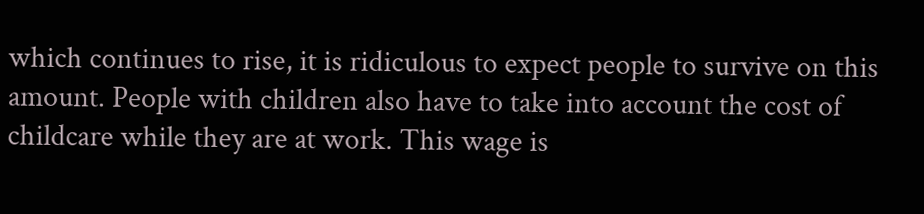which continues to rise, it is ridiculous to expect people to survive on this amount. People with children also have to take into account the cost of childcare while they are at work. This wage is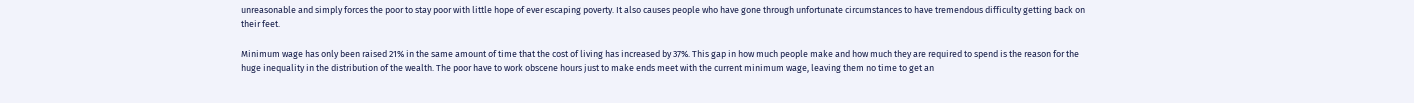unreasonable and simply forces the poor to stay poor with little hope of ever escaping poverty. It also causes people who have gone through unfortunate circumstances to have tremendous difficulty getting back on their feet.

Minimum wage has only been raised 21% in the same amount of time that the cost of living has increased by 37%. This gap in how much people make and how much they are required to spend is the reason for the huge inequality in the distribution of the wealth. The poor have to work obscene hours just to make ends meet with the current minimum wage, leaving them no time to get an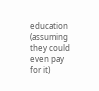education (assuming they could even pay for it)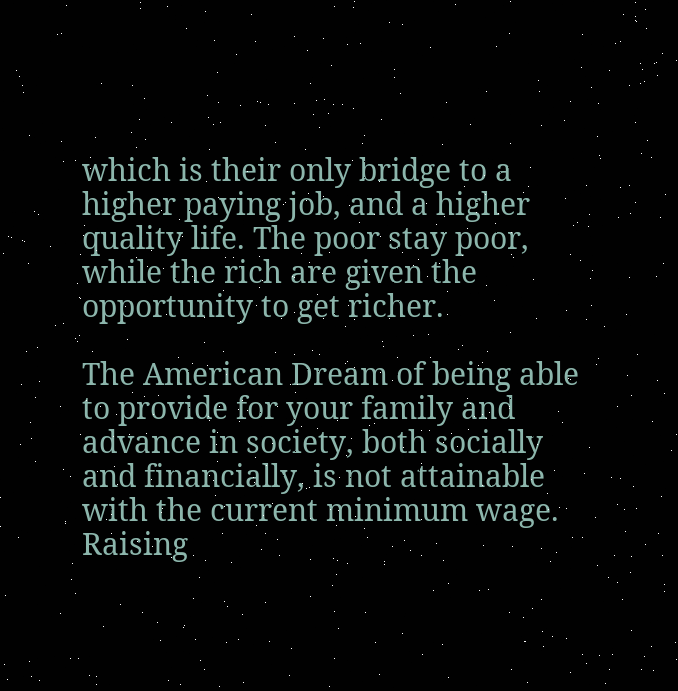which is their only bridge to a higher paying job, and a higher quality life. The poor stay poor, while the rich are given the opportunity to get richer.

The American Dream of being able to provide for your family and advance in society, both socially and financially, is not attainable with the current minimum wage. Raising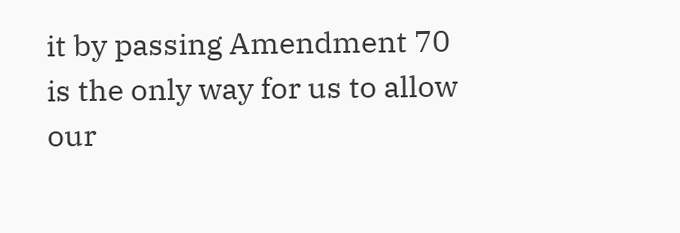it by passing Amendment 70 is the only way for us to allow our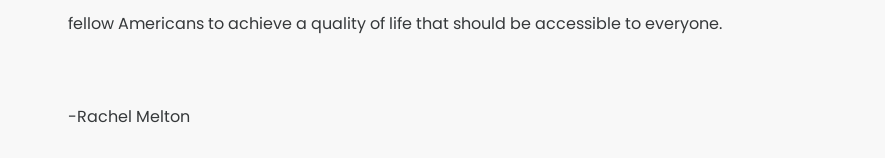fellow Americans to achieve a quality of life that should be accessible to everyone.


-Rachel Melton